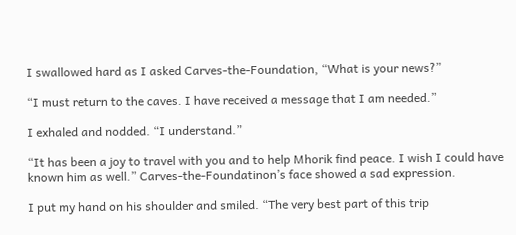I swallowed hard as I asked Carves-the-Foundation, “What is your news?”

“I must return to the caves. I have received a message that I am needed.”

I exhaled and nodded. “I understand.”

“It has been a joy to travel with you and to help Mhorik find peace. I wish I could have known him as well.” Carves-the-Foundatinon’s face showed a sad expression.

I put my hand on his shoulder and smiled. “The very best part of this trip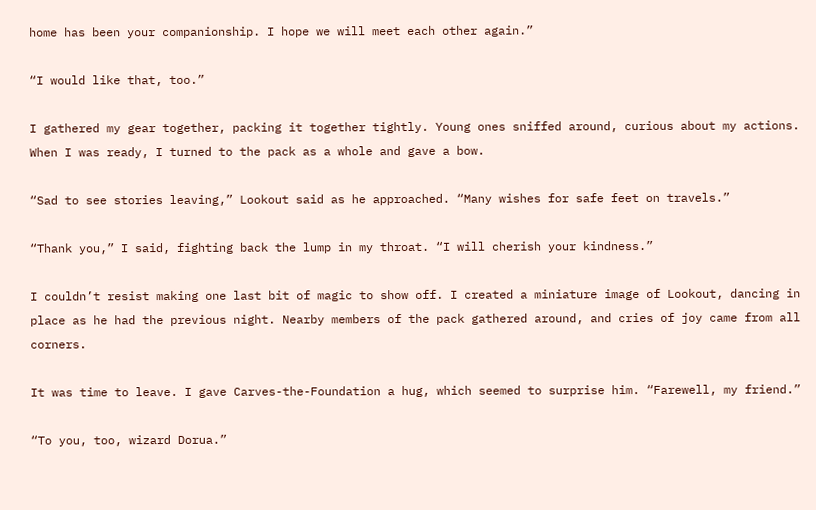home has been your companionship. I hope we will meet each other again.”

“I would like that, too.”

I gathered my gear together, packing it together tightly. Young ones sniffed around, curious about my actions. When I was ready, I turned to the pack as a whole and gave a bow.

“Sad to see stories leaving,” Lookout said as he approached. “Many wishes for safe feet on travels.”

“Thank you,” I said, fighting back the lump in my throat. “I will cherish your kindness.”

I couldn’t resist making one last bit of magic to show off. I created a miniature image of Lookout, dancing in place as he had the previous night. Nearby members of the pack gathered around, and cries of joy came from all corners.

It was time to leave. I gave Carves-the-Foundation a hug, which seemed to surprise him. “Farewell, my friend.”

“To you, too, wizard Dorua.”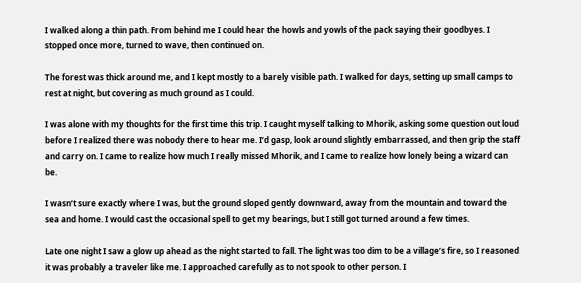I walked along a thin path. From behind me I could hear the howls and yowls of the pack saying their goodbyes. I stopped once more, turned to wave, then continued on.

The forest was thick around me, and I kept mostly to a barely visible path. I walked for days, setting up small camps to rest at night, but covering as much ground as I could.

I was alone with my thoughts for the first time this trip. I caught myself talking to Mhorik, asking some question out loud before I realized there was nobody there to hear me. I’d gasp, look around slightly embarrassed, and then grip the staff and carry on. I came to realize how much I really missed Mhorik, and I came to realize how lonely being a wizard can be.

I wasn’t sure exactly where I was, but the ground sloped gently downward, away from the mountain and toward the sea and home. I would cast the occasional spell to get my bearings, but I still got turned around a few times.

Late one night I saw a glow up ahead as the night started to fall. The light was too dim to be a village’s fire, so I reasoned it was probably a traveler like me. I approached carefully as to not spook to other person. I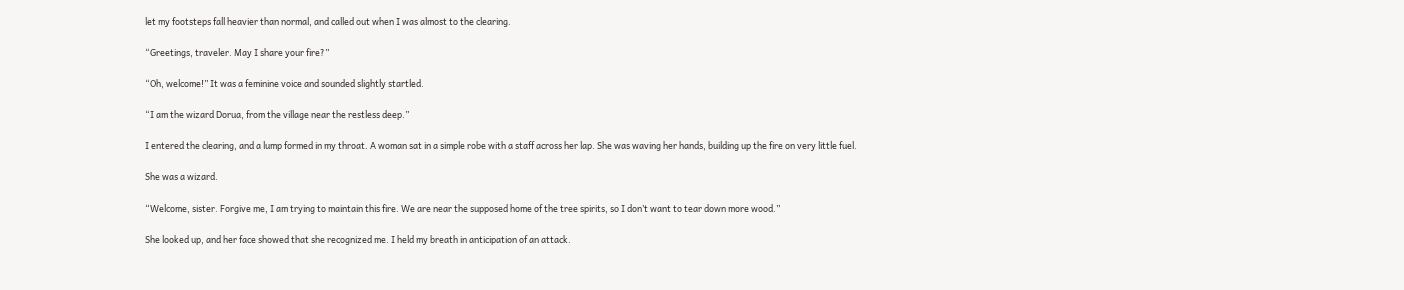let my footsteps fall heavier than normal, and called out when I was almost to the clearing.

“Greetings, traveler. May I share your fire?”

“Oh, welcome!” It was a feminine voice and sounded slightly startled.

“I am the wizard Dorua, from the village near the restless deep.”

I entered the clearing, and a lump formed in my throat. A woman sat in a simple robe with a staff across her lap. She was waving her hands, building up the fire on very little fuel.

She was a wizard.

“Welcome, sister. Forgive me, I am trying to maintain this fire. We are near the supposed home of the tree spirits, so I don’t want to tear down more wood.”

She looked up, and her face showed that she recognized me. I held my breath in anticipation of an attack.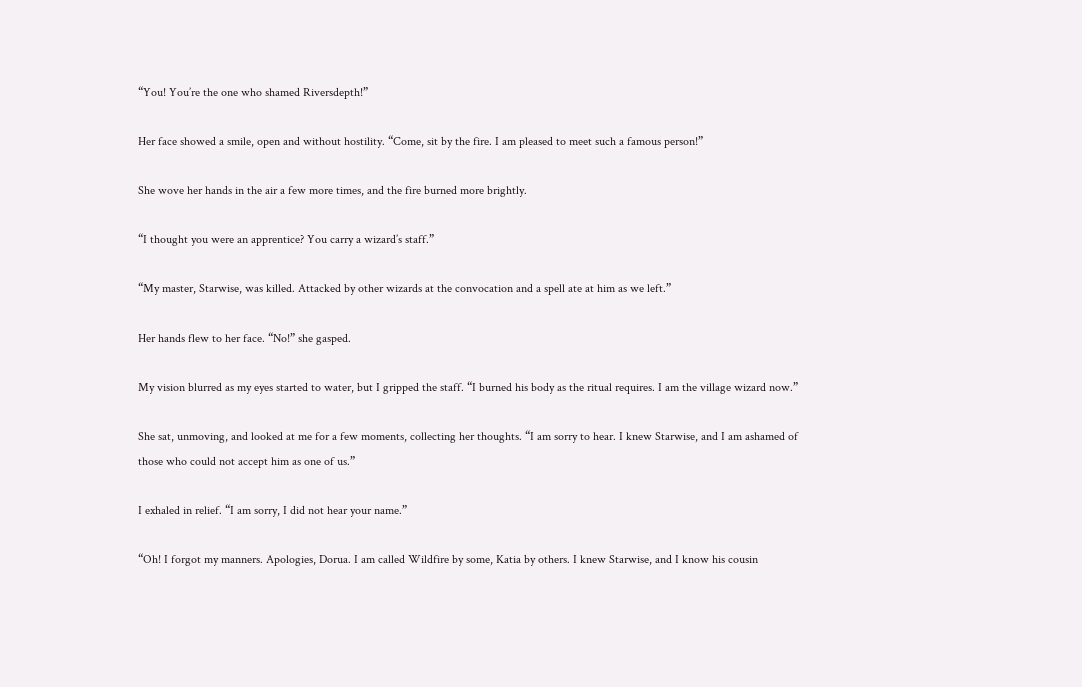“You! You’re the one who shamed Riversdepth!”

Her face showed a smile, open and without hostility. “Come, sit by the fire. I am pleased to meet such a famous person!”

She wove her hands in the air a few more times, and the fire burned more brightly.

“I thought you were an apprentice? You carry a wizard’s staff.”

“My master, Starwise, was killed. Attacked by other wizards at the convocation and a spell ate at him as we left.”

Her hands flew to her face. “No!” she gasped.

My vision blurred as my eyes started to water, but I gripped the staff. “I burned his body as the ritual requires. I am the village wizard now.”

She sat, unmoving, and looked at me for a few moments, collecting her thoughts. “I am sorry to hear. I knew Starwise, and I am ashamed of those who could not accept him as one of us.”

I exhaled in relief. “I am sorry, I did not hear your name.”

“Oh! I forgot my manners. Apologies, Dorua. I am called Wildfire by some, Katia by others. I knew Starwise, and I know his cousin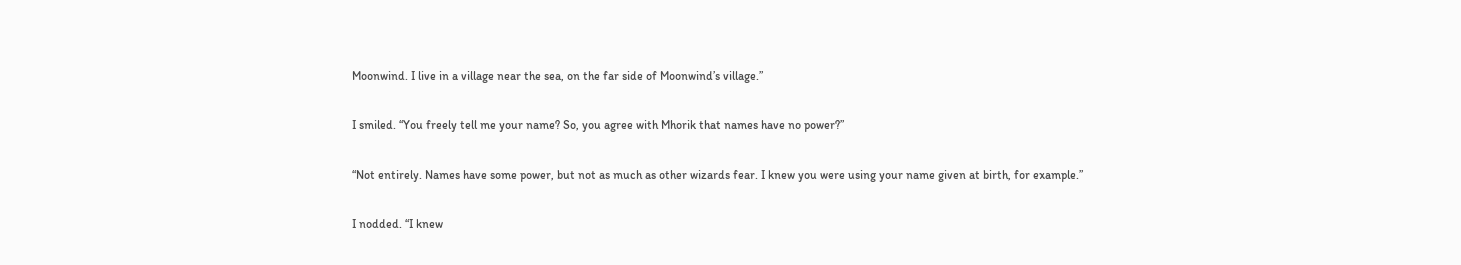Moonwind. I live in a village near the sea, on the far side of Moonwind’s village.”

I smiled. “You freely tell me your name? So, you agree with Mhorik that names have no power?”

“Not entirely. Names have some power, but not as much as other wizards fear. I knew you were using your name given at birth, for example.”

I nodded. “I knew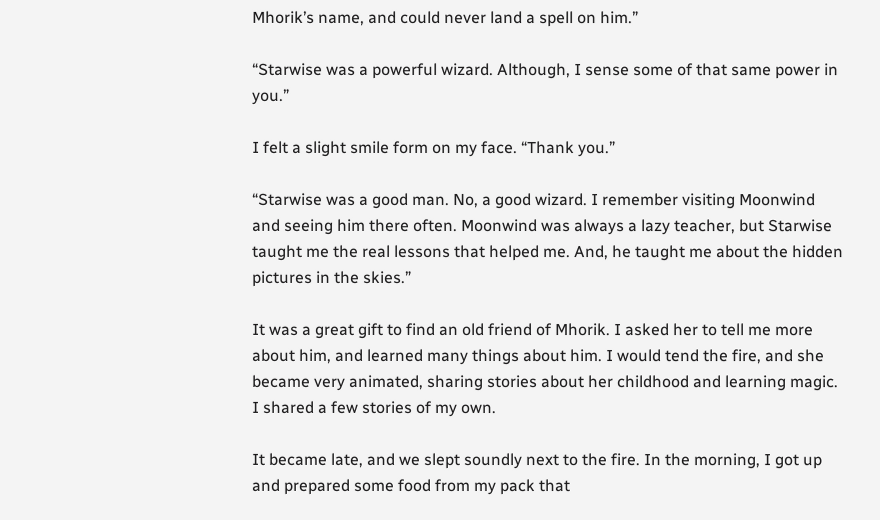Mhorik’s name, and could never land a spell on him.”

“Starwise was a powerful wizard. Although, I sense some of that same power in you.”

I felt a slight smile form on my face. “Thank you.”

“Starwise was a good man. No, a good wizard. I remember visiting Moonwind and seeing him there often. Moonwind was always a lazy teacher, but Starwise taught me the real lessons that helped me. And, he taught me about the hidden pictures in the skies.”

It was a great gift to find an old friend of Mhorik. I asked her to tell me more about him, and learned many things about him. I would tend the fire, and she became very animated, sharing stories about her childhood and learning magic. I shared a few stories of my own.

It became late, and we slept soundly next to the fire. In the morning, I got up and prepared some food from my pack that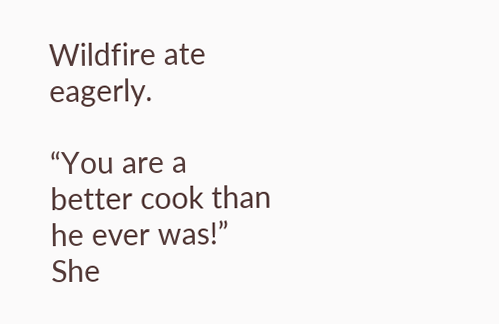Wildfire ate eagerly.

“You are a better cook than he ever was!” She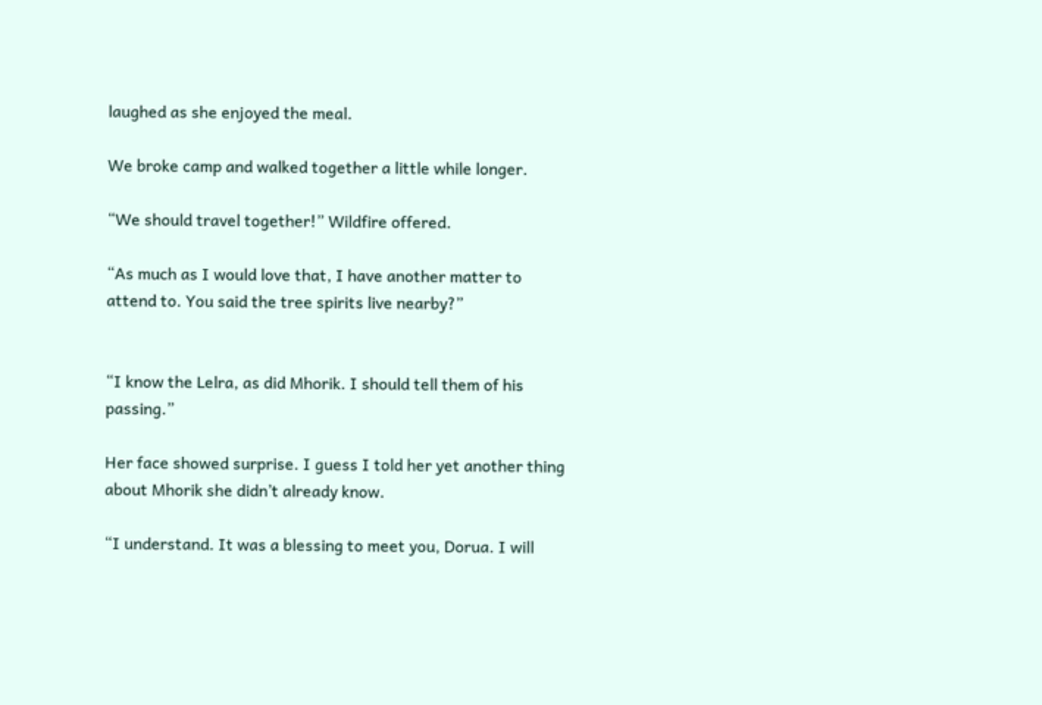laughed as she enjoyed the meal.

We broke camp and walked together a little while longer.

“We should travel together!” Wildfire offered.

“As much as I would love that, I have another matter to attend to. You said the tree spirits live nearby?”


“I know the Lelra, as did Mhorik. I should tell them of his passing.”

Her face showed surprise. I guess I told her yet another thing about Mhorik she didn’t already know.

“I understand. It was a blessing to meet you, Dorua. I will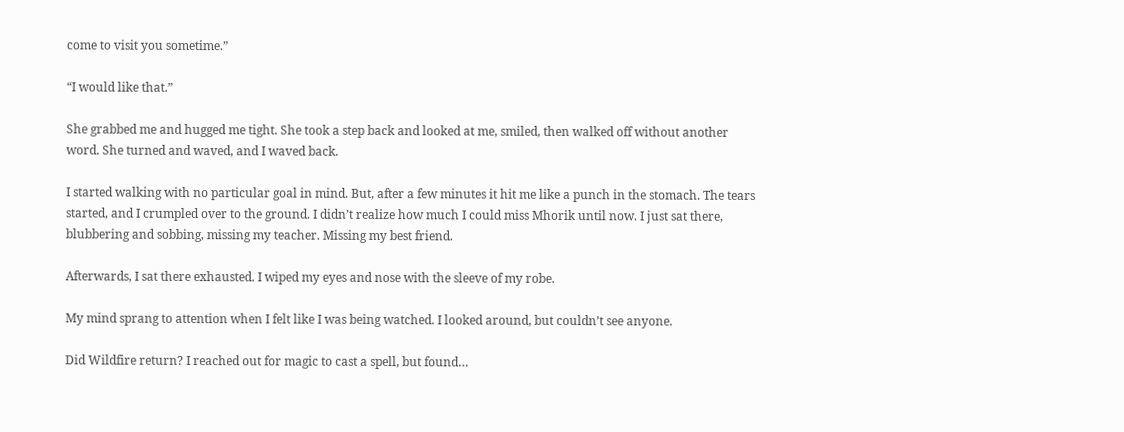come to visit you sometime.”

“I would like that.”

She grabbed me and hugged me tight. She took a step back and looked at me, smiled, then walked off without another word. She turned and waved, and I waved back.

I started walking with no particular goal in mind. But, after a few minutes it hit me like a punch in the stomach. The tears started, and I crumpled over to the ground. I didn’t realize how much I could miss Mhorik until now. I just sat there, blubbering and sobbing, missing my teacher. Missing my best friend.

Afterwards, I sat there exhausted. I wiped my eyes and nose with the sleeve of my robe.

My mind sprang to attention when I felt like I was being watched. I looked around, but couldn’t see anyone.

Did Wildfire return? I reached out for magic to cast a spell, but found…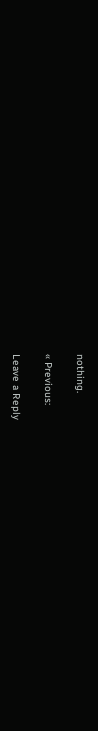nothing.

« Previous:

Leave a Reply